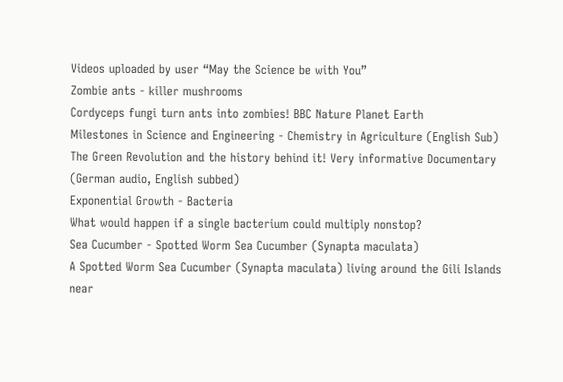Videos uploaded by user “May the Science be with You”
Zombie ants - killer mushrooms
Cordyceps fungi turn ants into zombies! BBC Nature Planet Earth
Milestones in Science and Engineering - Chemistry in Agriculture (English Sub)
The Green Revolution and the history behind it! Very informative Documentary (German audio, English subbed)
Exponential Growth - Bacteria
What would happen if a single bacterium could multiply nonstop?
Sea Cucumber - Spotted Worm Sea Cucumber (Synapta maculata)
A Spotted Worm Sea Cucumber (Synapta maculata) living around the Gili Islands near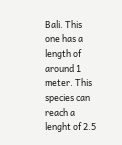Bali. This one has a length of around 1 meter. This species can reach a lenght of 2.5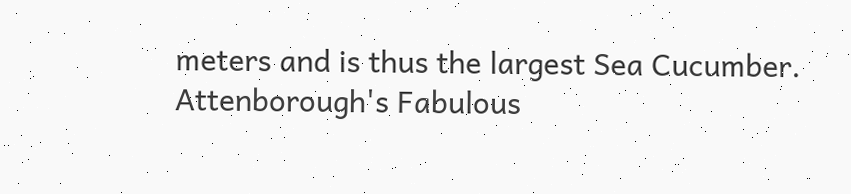meters and is thus the largest Sea Cucumber.
Attenborough's Fabulous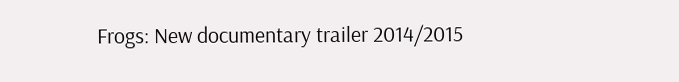Frogs: New documentary trailer 2014/2015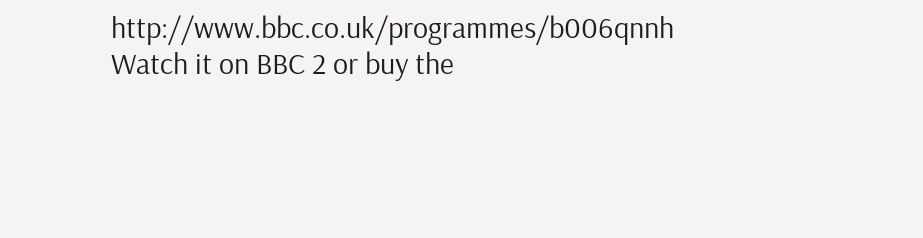http://www.bbc.co.uk/programmes/b006qnnh Watch it on BBC 2 or buy the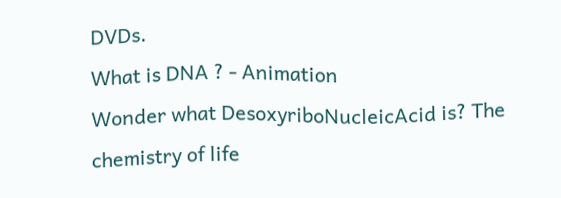DVDs.
What is DNA ? - Animation
Wonder what DesoxyriboNucleicAcid is? The chemistry of life